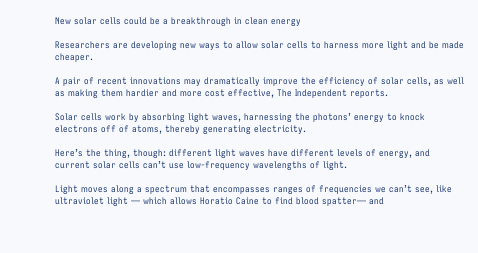New solar cells could be a breakthrough in clean energy

Researchers are developing new ways to allow solar cells to harness more light and be made cheaper.

A pair of recent innovations may dramatically improve the efficiency of solar cells, as well as making them hardier and more cost effective, The Independent reports.

Solar cells work by absorbing light waves, harnessing the photons’ energy to knock electrons off of atoms, thereby generating electricity.

Here’s the thing, though: different light waves have different levels of energy, and current solar cells can’t use low-frequency wavelengths of light.

Light moves along a spectrum that encompasses ranges of frequencies we can’t see, like ultraviolet light — which allows Horatio Caine to find blood spatter— and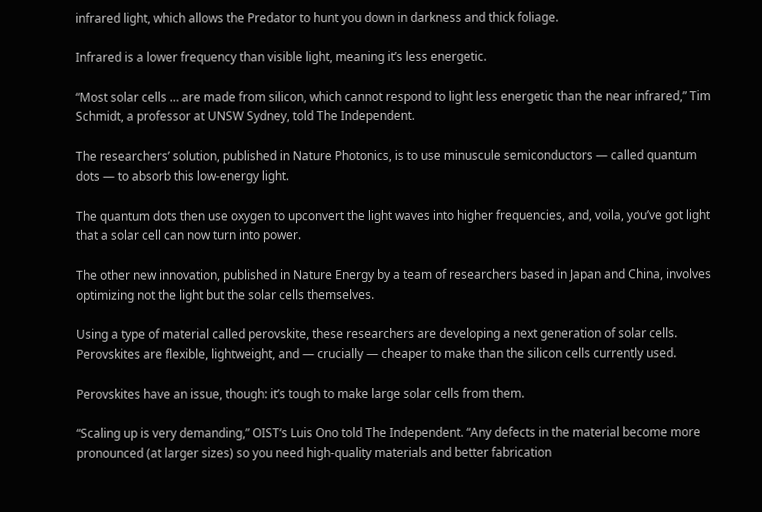infrared light, which allows the Predator to hunt you down in darkness and thick foliage.

Infrared is a lower frequency than visible light, meaning it’s less energetic.

“Most solar cells … are made from silicon, which cannot respond to light less energetic than the near infrared,” Tim Schmidt, a professor at UNSW Sydney, told The Independent.

The researchers’ solution, published in Nature Photonics, is to use minuscule semiconductors — called quantum dots — to absorb this low-energy light.

The quantum dots then use oxygen to upconvert the light waves into higher frequencies, and, voila, you’ve got light that a solar cell can now turn into power.

The other new innovation, published in Nature Energy by a team of researchers based in Japan and China, involves optimizing not the light but the solar cells themselves.

Using a type of material called perovskite, these researchers are developing a next generation of solar cells. Perovskites are flexible, lightweight, and — crucially — cheaper to make than the silicon cells currently used.

Perovskites have an issue, though: it’s tough to make large solar cells from them.

“Scaling up is very demanding,” OIST‘s Luis Ono told The Independent. “Any defects in the material become more pronounced (at larger sizes) so you need high-quality materials and better fabrication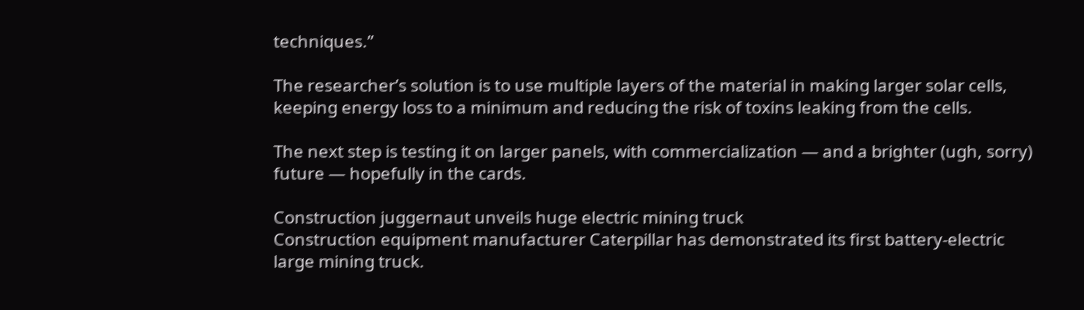techniques.”

The researcher’s solution is to use multiple layers of the material in making larger solar cells, keeping energy loss to a minimum and reducing the risk of toxins leaking from the cells.

The next step is testing it on larger panels, with commercialization — and a brighter (ugh, sorry) future — hopefully in the cards.

Construction juggernaut unveils huge electric mining truck
Construction equipment manufacturer Caterpillar has demonstrated its first battery-electric large mining truck.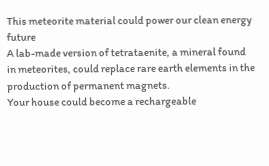This meteorite material could power our clean energy future
A lab-made version of tetrataenite, a mineral found in meteorites, could replace rare earth elements in the production of permanent magnets.
Your house could become a rechargeable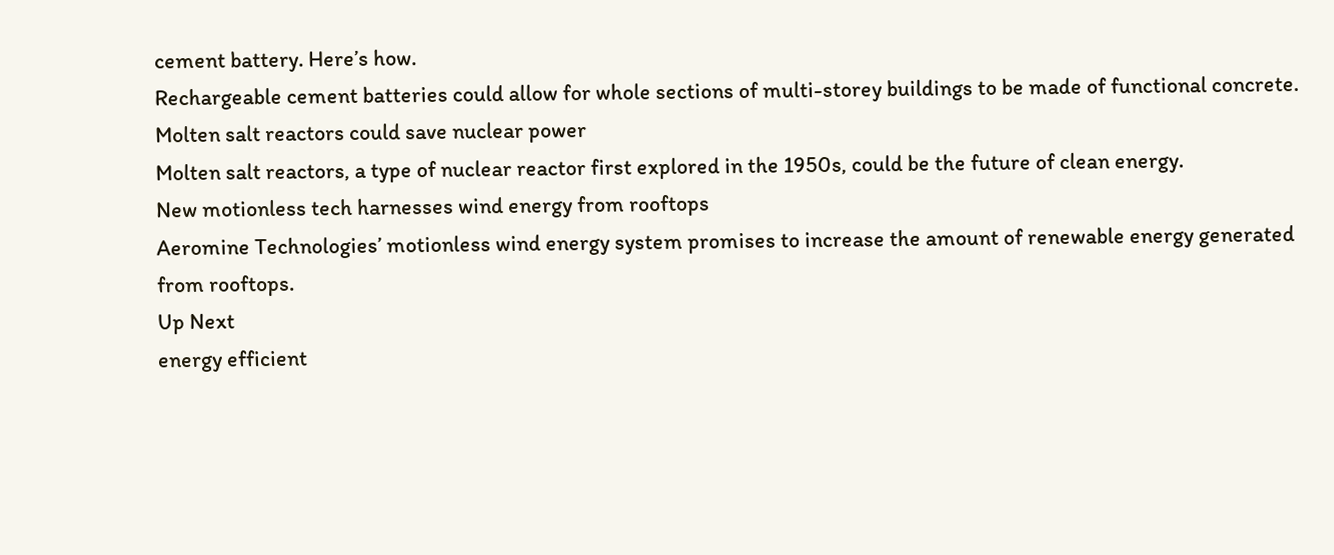cement battery. Here’s how.
Rechargeable cement batteries could allow for whole sections of multi-storey buildings to be made of functional concrete.
Molten salt reactors could save nuclear power
Molten salt reactors, a type of nuclear reactor first explored in the 1950s, could be the future of clean energy.
New motionless tech harnesses wind energy from rooftops
Aeromine Technologies’ motionless wind energy system promises to increase the amount of renewable energy generated from rooftops.
Up Next
energy efficient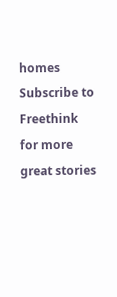homes
Subscribe to Freethink for more great stories